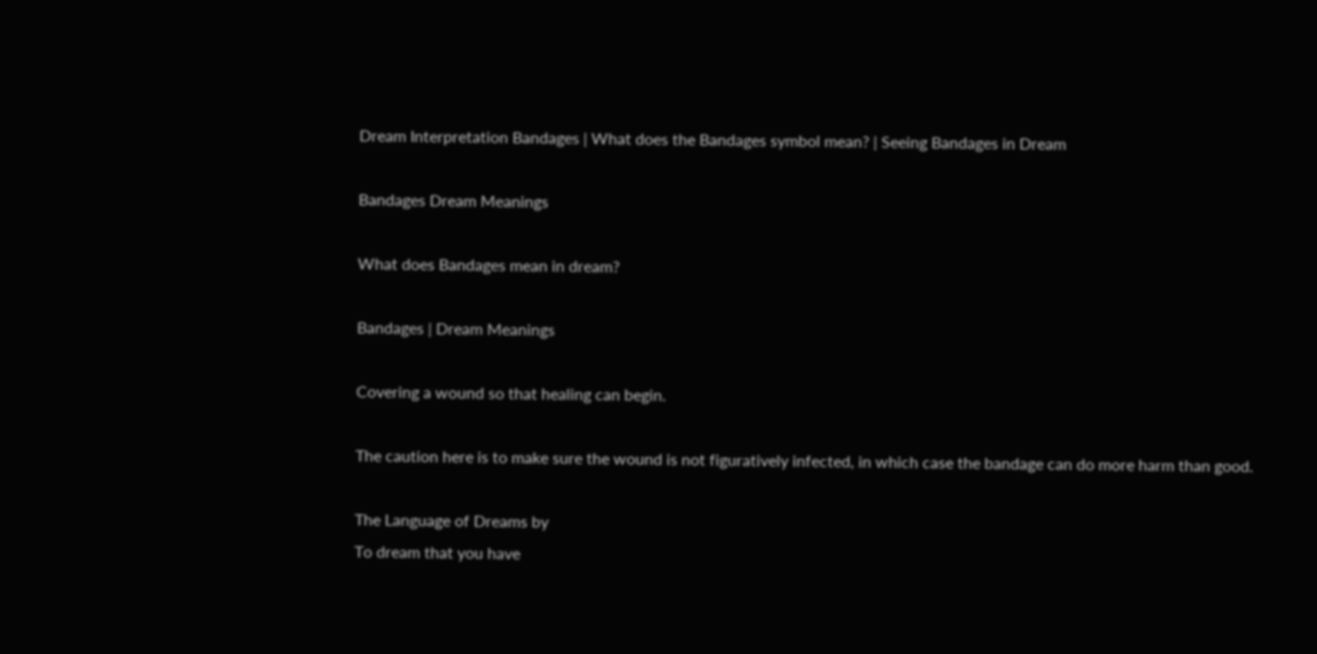Dream Interpretation Bandages | What does the Bandages symbol mean? | Seeing Bandages in Dream

Bandages Dream Meanings

What does Bandages mean in dream?

Bandages | Dream Meanings

Covering a wound so that healing can begin.

The caution here is to make sure the wound is not figuratively infected, in which case the bandage can do more harm than good.

The Language of Dreams by
To dream that you have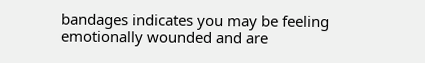bandages indicates you may be feeling emotionally wounded and are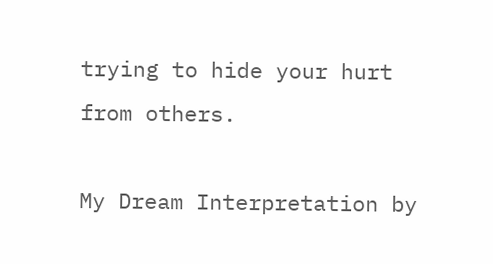trying to hide your hurt from others.

My Dream Interpretation by